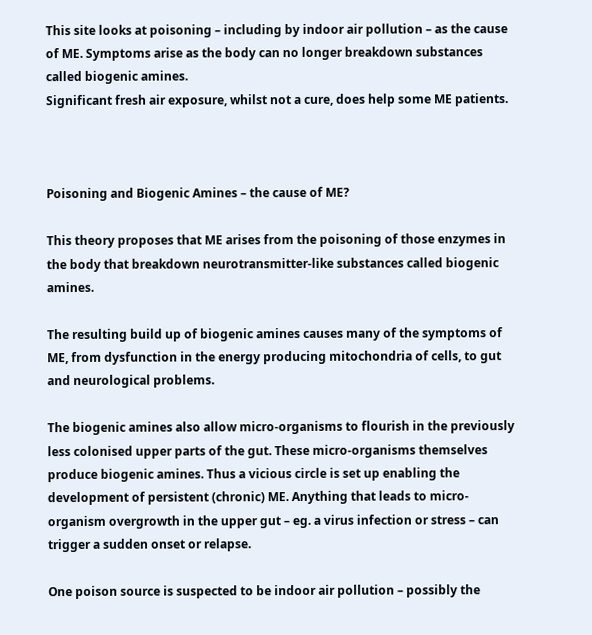This site looks at poisoning – including by indoor air pollution – as the cause of ME. Symptoms arise as the body can no longer breakdown substances called biogenic amines.
Significant fresh air exposure, whilst not a cure, does help some ME patients.



Poisoning and Biogenic Amines – the cause of ME?

This theory proposes that ME arises from the poisoning of those enzymes in the body that breakdown neurotransmitter-like substances called biogenic amines.

The resulting build up of biogenic amines causes many of the symptoms of ME, from dysfunction in the energy producing mitochondria of cells, to gut and neurological problems.

The biogenic amines also allow micro-organisms to flourish in the previously less colonised upper parts of the gut. These micro-organisms themselves produce biogenic amines. Thus a vicious circle is set up enabling the development of persistent (chronic) ME. Anything that leads to micro-organism overgrowth in the upper gut – eg. a virus infection or stress – can trigger a sudden onset or relapse.

One poison source is suspected to be indoor air pollution – possibly the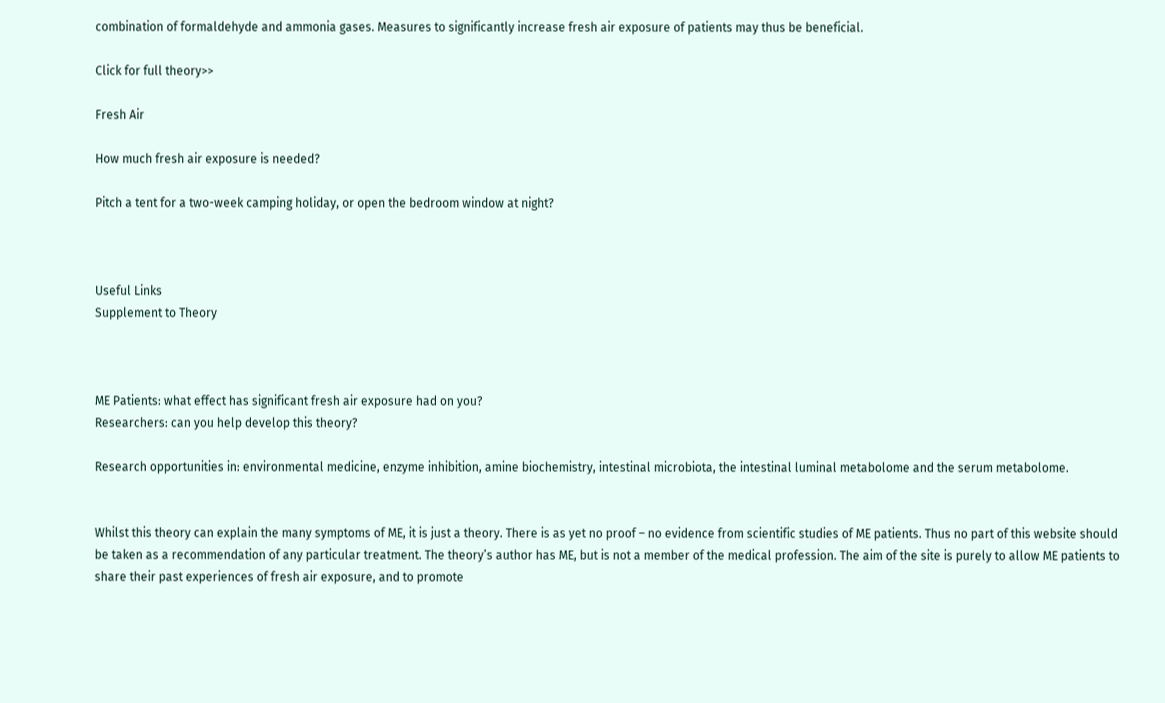combination of formaldehyde and ammonia gases. Measures to significantly increase fresh air exposure of patients may thus be beneficial.

Click for full theory>>

Fresh Air

How much fresh air exposure is needed?

Pitch a tent for a two-week camping holiday, or open the bedroom window at night?



Useful Links
Supplement to Theory



ME Patients: what effect has significant fresh air exposure had on you?
Researchers: can you help develop this theory?

Research opportunities in: environmental medicine, enzyme inhibition, amine biochemistry, intestinal microbiota, the intestinal luminal metabolome and the serum metabolome.


Whilst this theory can explain the many symptoms of ME, it is just a theory. There is as yet no proof – no evidence from scientific studies of ME patients. Thus no part of this website should be taken as a recommendation of any particular treatment. The theory’s author has ME, but is not a member of the medical profession. The aim of the site is purely to allow ME patients to share their past experiences of fresh air exposure, and to promote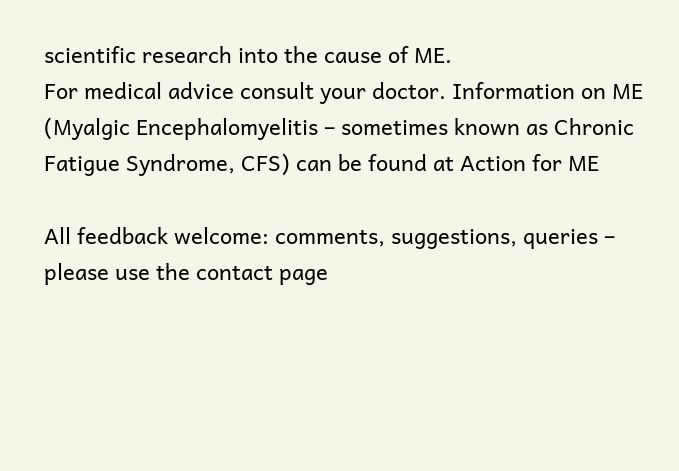scientific research into the cause of ME.
For medical advice consult your doctor. Information on ME (Myalgic Encephalomyelitis – sometimes known as Chronic Fatigue Syndrome, CFS) can be found at Action for ME

All feedback welcome: comments, suggestions, queries – please use the contact page